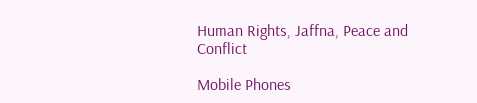Human Rights, Jaffna, Peace and Conflict

Mobile Phones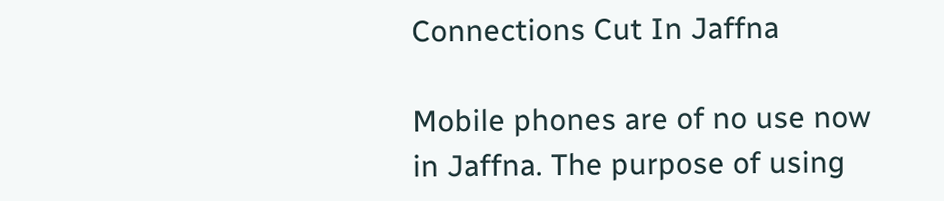Connections Cut In Jaffna

Mobile phones are of no use now in Jaffna. The purpose of using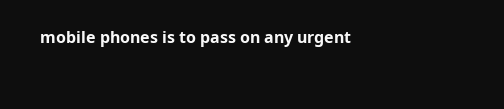mobile phones is to pass on any urgent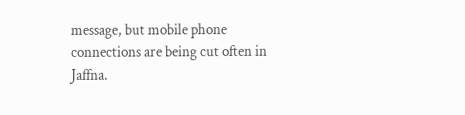message, but mobile phone connections are being cut often in Jaffna.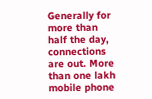Generally for more than half the day, connections are out. More than one lakh mobile phone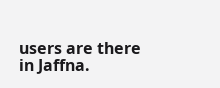users are there in Jaffna.